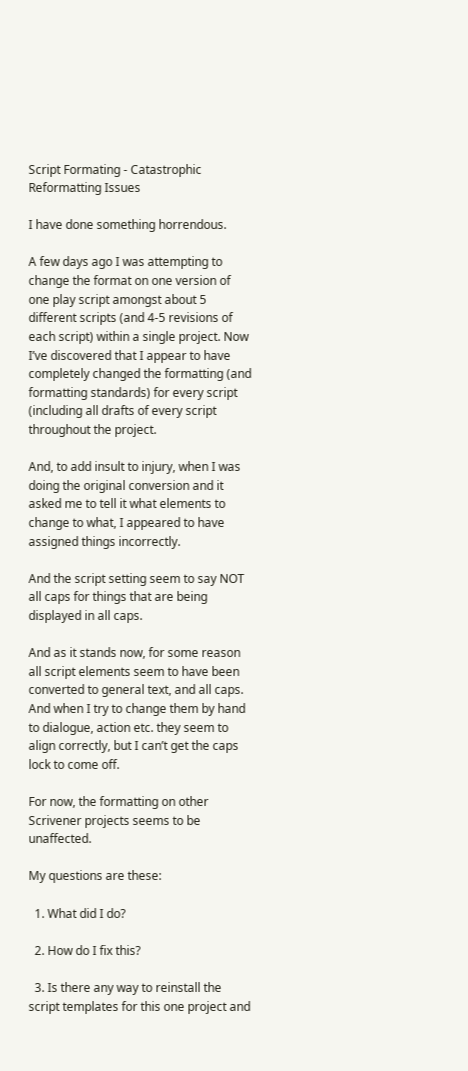Script Formating - Catastrophic Reformatting Issues

I have done something horrendous.

A few days ago I was attempting to change the format on one version of one play script amongst about 5 different scripts (and 4-5 revisions of each script) within a single project. Now I’ve discovered that I appear to have completely changed the formatting (and formatting standards) for every script (including all drafts of every script throughout the project.

And, to add insult to injury, when I was doing the original conversion and it asked me to tell it what elements to change to what, I appeared to have assigned things incorrectly.

And the script setting seem to say NOT all caps for things that are being displayed in all caps.

And as it stands now, for some reason all script elements seem to have been converted to general text, and all caps. And when I try to change them by hand to dialogue, action etc. they seem to align correctly, but I can’t get the caps lock to come off.

For now, the formatting on other Scrivener projects seems to be unaffected.

My questions are these:

  1. What did I do?

  2. How do I fix this?

  3. Is there any way to reinstall the script templates for this one project and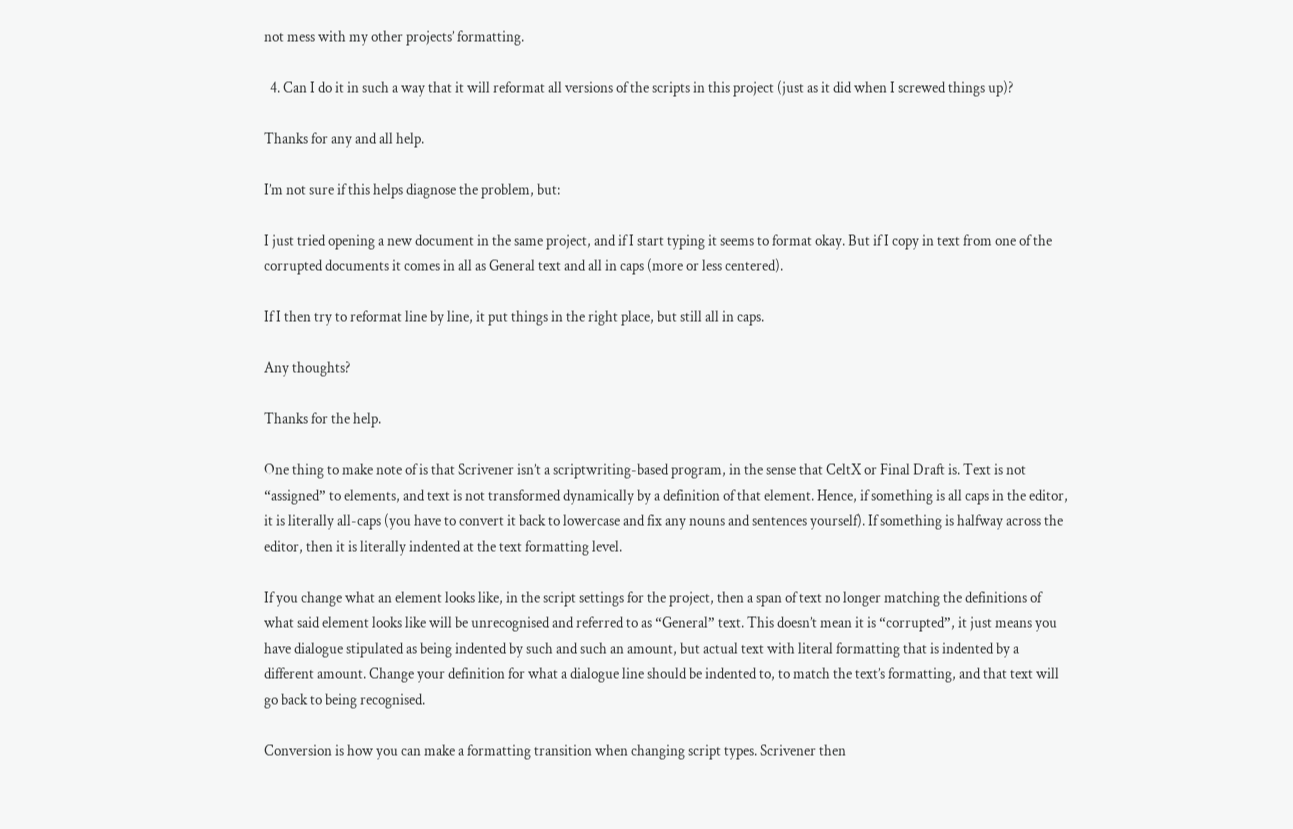not mess with my other projects’ formatting.

  4. Can I do it in such a way that it will reformat all versions of the scripts in this project (just as it did when I screwed things up)?

Thanks for any and all help.

I’m not sure if this helps diagnose the problem, but:

I just tried opening a new document in the same project, and if I start typing it seems to format okay. But if I copy in text from one of the corrupted documents it comes in all as General text and all in caps (more or less centered).

If I then try to reformat line by line, it put things in the right place, but still all in caps.

Any thoughts?

Thanks for the help.

One thing to make note of is that Scrivener isn’t a scriptwriting-based program, in the sense that CeltX or Final Draft is. Text is not “assigned” to elements, and text is not transformed dynamically by a definition of that element. Hence, if something is all caps in the editor, it is literally all-caps (you have to convert it back to lowercase and fix any nouns and sentences yourself). If something is halfway across the editor, then it is literally indented at the text formatting level.

If you change what an element looks like, in the script settings for the project, then a span of text no longer matching the definitions of what said element looks like will be unrecognised and referred to as “General” text. This doesn’t mean it is “corrupted”, it just means you have dialogue stipulated as being indented by such and such an amount, but actual text with literal formatting that is indented by a different amount. Change your definition for what a dialogue line should be indented to, to match the text’s formatting, and that text will go back to being recognised.

Conversion is how you can make a formatting transition when changing script types. Scrivener then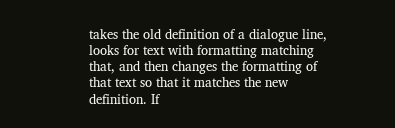takes the old definition of a dialogue line, looks for text with formatting matching that, and then changes the formatting of that text so that it matches the new definition. If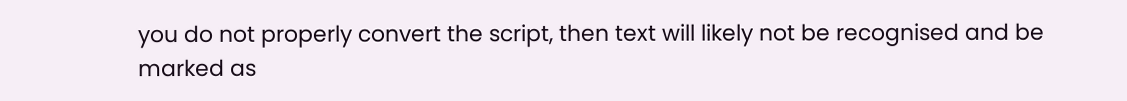you do not properly convert the script, then text will likely not be recognised and be marked as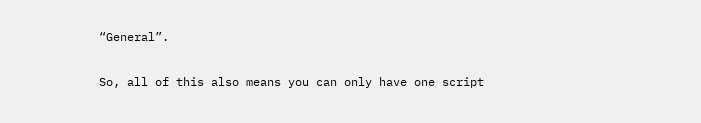“General”.

So, all of this also means you can only have one script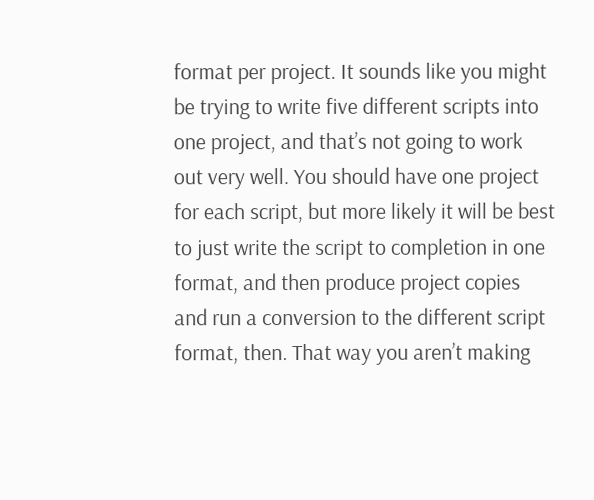format per project. It sounds like you might be trying to write five different scripts into one project, and that’s not going to work out very well. You should have one project for each script, but more likely it will be best to just write the script to completion in one format, and then produce project copies and run a conversion to the different script format, then. That way you aren’t making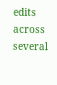edits across several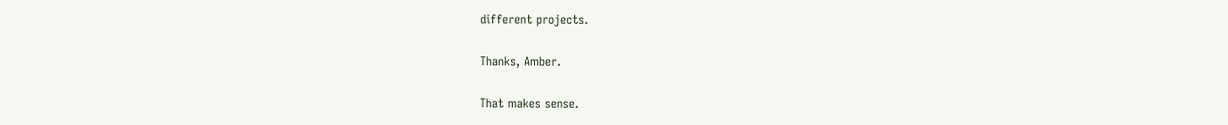different projects.

Thanks, Amber.

That makes sense.